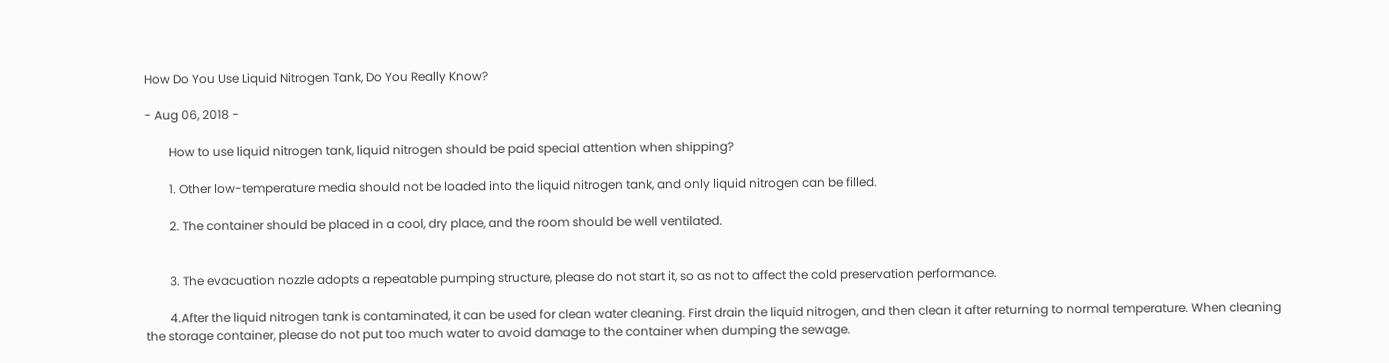How Do You Use Liquid Nitrogen Tank, Do You Really Know?

- Aug 06, 2018 -

        How to use liquid nitrogen tank, liquid nitrogen should be paid special attention when shipping?

        1. Other low-temperature media should not be loaded into the liquid nitrogen tank, and only liquid nitrogen can be filled.

        2. The container should be placed in a cool, dry place, and the room should be well ventilated.


        3. The evacuation nozzle adopts a repeatable pumping structure, please do not start it, so as not to affect the cold preservation performance.

        4.After the liquid nitrogen tank is contaminated, it can be used for clean water cleaning. First drain the liquid nitrogen, and then clean it after returning to normal temperature. When cleaning the storage container, please do not put too much water to avoid damage to the container when dumping the sewage.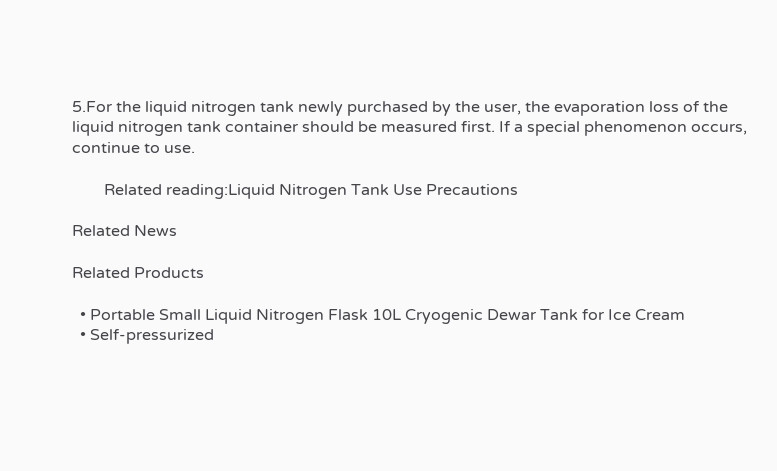5.For the liquid nitrogen tank newly purchased by the user, the evaporation loss of the liquid nitrogen tank container should be measured first. If a special phenomenon occurs, continue to use.

        Related reading:Liquid Nitrogen Tank Use Precautions

Related News

Related Products

  • Portable Small Liquid Nitrogen Flask 10L Cryogenic Dewar Tank for Ice Cream
  • Self-pressurized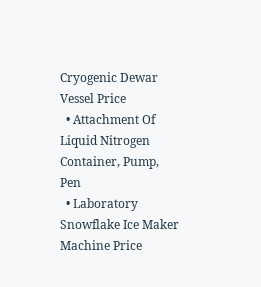Cryogenic Dewar Vessel Price
  • Attachment Of Liquid Nitrogen Container, Pump, Pen
  • Laboratory Snowflake Ice Maker Machine Price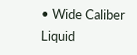• Wide Caliber Liquid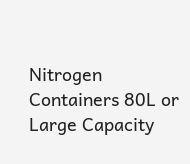Nitrogen Containers 80L or Large Capacity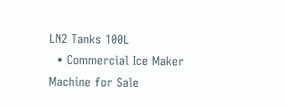LN2 Tanks 100L
  • Commercial Ice Maker Machine for Sale